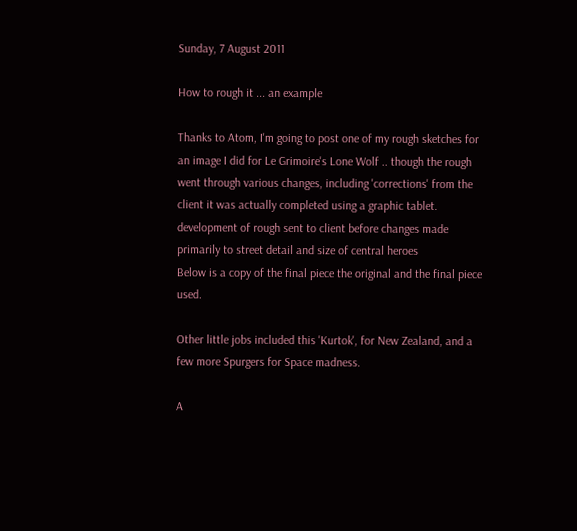Sunday, 7 August 2011

How to rough it ... an example

Thanks to Atom, I'm going to post one of my rough sketches for an image I did for Le Grimoire's Lone Wolf .. though the rough went through various changes, including 'corrections' from the client it was actually completed using a graphic tablet.
development of rough sent to client before changes made primarily to street detail and size of central heroes
Below is a copy of the final piece the original and the final piece used.

Other little jobs included this 'Kurtok', for New Zealand, and a few more Spurgers for Space madness.

A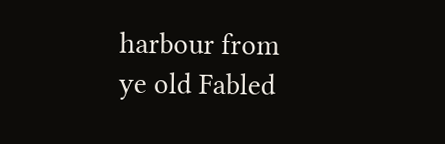harbour from ye old Fabled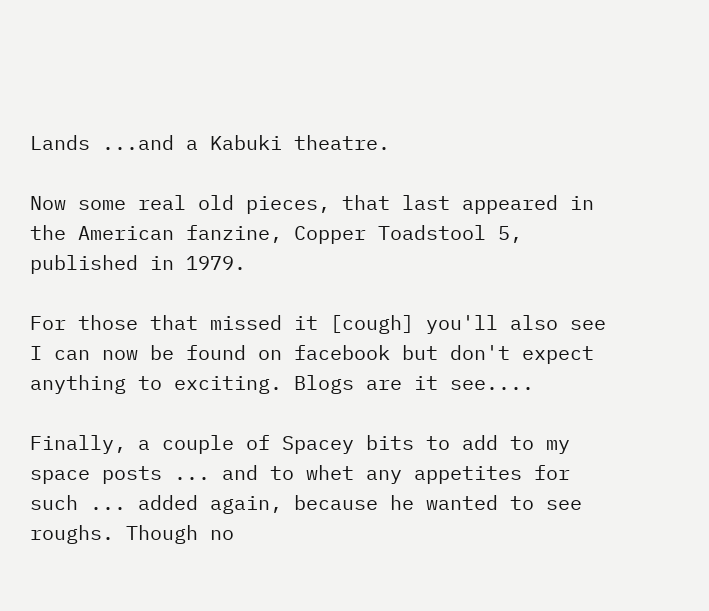Lands ...and a Kabuki theatre.

Now some real old pieces, that last appeared in the American fanzine, Copper Toadstool 5, published in 1979.

For those that missed it [cough] you'll also see I can now be found on facebook but don't expect anything to exciting. Blogs are it see....

Finally, a couple of Spacey bits to add to my space posts ... and to whet any appetites for such ... added again, because he wanted to see roughs. Though no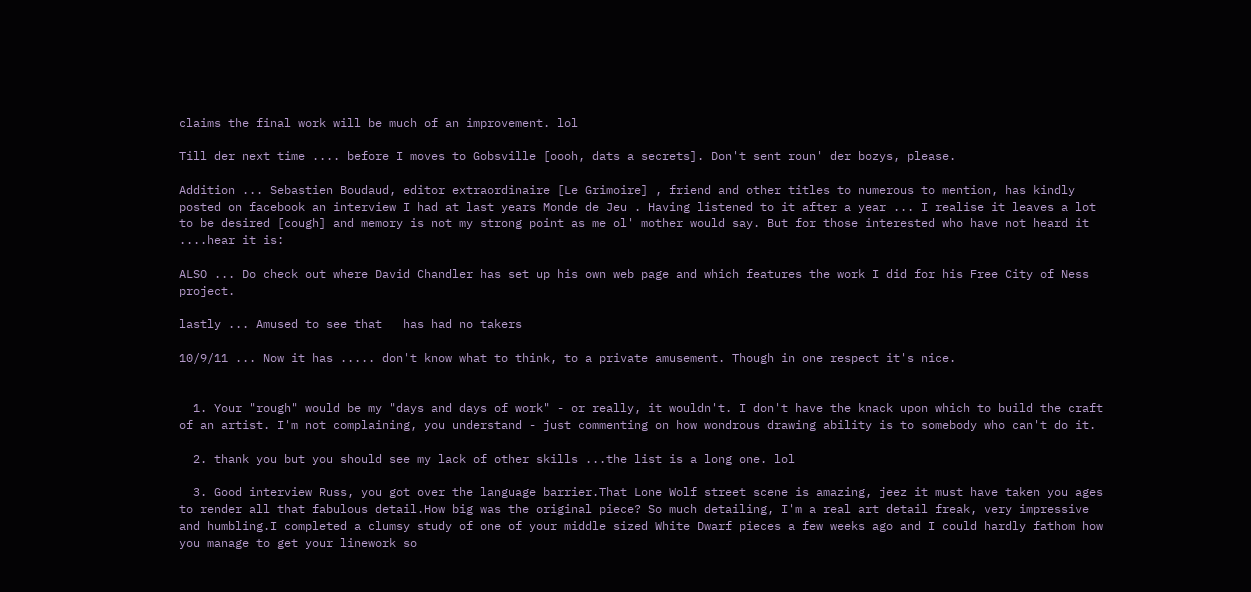claims the final work will be much of an improvement. lol

Till der next time .... before I moves to Gobsville [oooh, dats a secrets]. Don't sent roun' der bozys, please.

Addition ... Sebastien Boudaud, editor extraordinaire [Le Grimoire] , friend and other titles to numerous to mention, has kindly posted on facebook an interview I had at last years Monde de Jeu . Having listened to it after a year ... I realise it leaves a lot to be desired [cough] and memory is not my strong point as me ol' mother would say. But for those interested who have not heard it ....hear it is:

ALSO ... Do check out where David Chandler has set up his own web page and which features the work I did for his Free City of Ness project.

lastly ... Amused to see that   has had no takers

10/9/11 ... Now it has ..... don't know what to think, to a private amusement. Though in one respect it's nice.


  1. Your "rough" would be my "days and days of work" - or really, it wouldn't. I don't have the knack upon which to build the craft of an artist. I'm not complaining, you understand - just commenting on how wondrous drawing ability is to somebody who can't do it.

  2. thank you but you should see my lack of other skills ...the list is a long one. lol

  3. Good interview Russ, you got over the language barrier.That Lone Wolf street scene is amazing, jeez it must have taken you ages to render all that fabulous detail.How big was the original piece? So much detailing, I'm a real art detail freak, very impressive and humbling.I completed a clumsy study of one of your middle sized White Dwarf pieces a few weeks ago and I could hardly fathom how you manage to get your linework so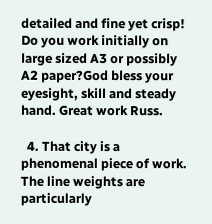detailed and fine yet crisp! Do you work initially on large sized A3 or possibly A2 paper?God bless your eyesight, skill and steady hand. Great work Russ.

  4. That city is a phenomenal piece of work. The line weights are particularly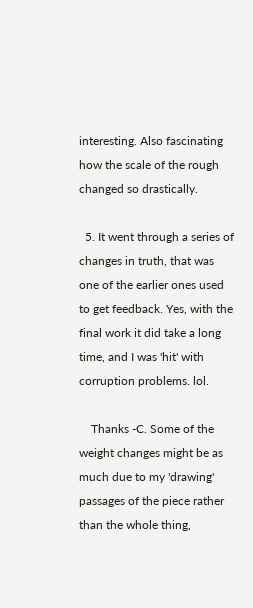interesting. Also fascinating how the scale of the rough changed so drastically.

  5. It went through a series of changes in truth, that was one of the earlier ones used to get feedback. Yes, with the final work it did take a long time, and I was 'hit' with corruption problems. lol.

    Thanks -C. Some of the weight changes might be as much due to my 'drawing' passages of the piece rather than the whole thing,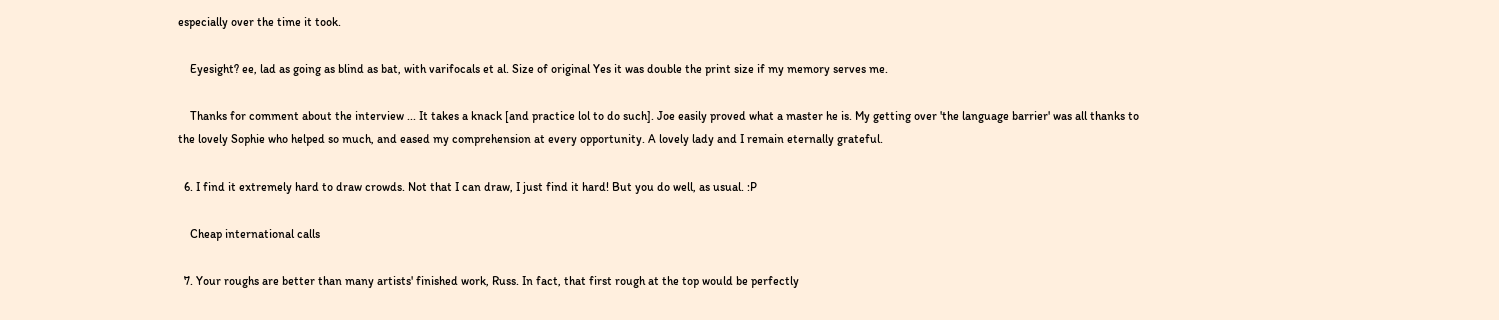especially over the time it took.

    Eyesight? ee, lad as going as blind as bat, with varifocals et al. Size of original Yes it was double the print size if my memory serves me.

    Thanks for comment about the interview ... It takes a knack [and practice lol to do such]. Joe easily proved what a master he is. My getting over 'the language barrier' was all thanks to the lovely Sophie who helped so much, and eased my comprehension at every opportunity. A lovely lady and I remain eternally grateful.

  6. I find it extremely hard to draw crowds. Not that I can draw, I just find it hard! But you do well, as usual. :P

    Cheap international calls

  7. Your roughs are better than many artists' finished work, Russ. In fact, that first rough at the top would be perfectly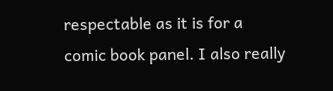respectable as it is for a comic book panel. I also really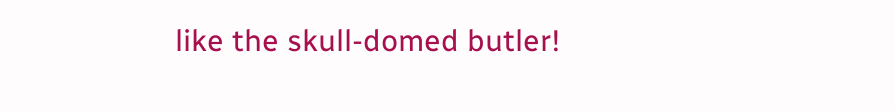like the skull-domed butler!